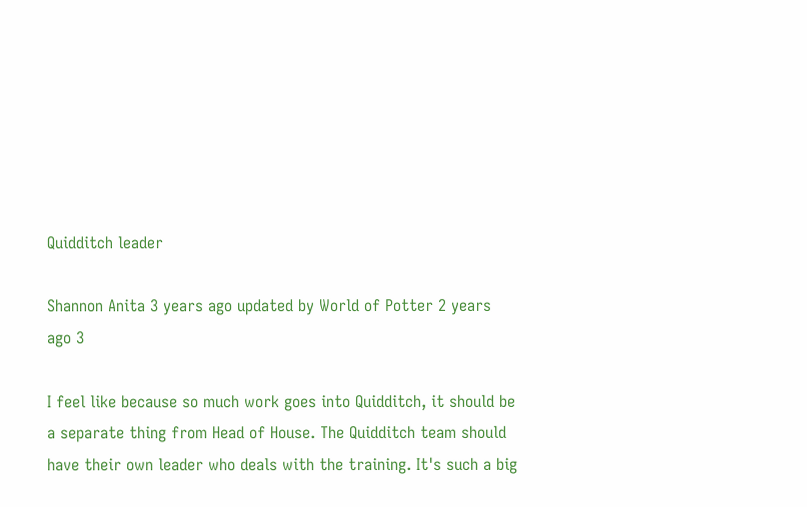Quidditch leader

Shannon Anita 3 years ago updated by World of Potter 2 years ago 3

I feel like because so much work goes into Quidditch, it should be a separate thing from Head of House. The Quidditch team should have their own leader who deals with the training. It's such a big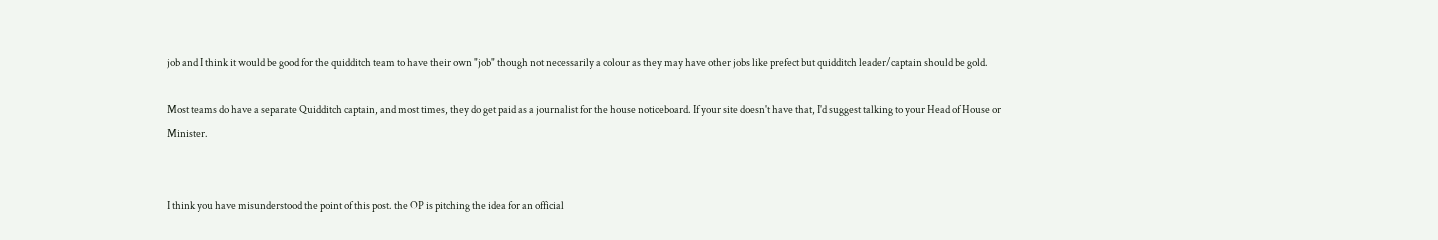job and I think it would be good for the quidditch team to have their own "job" though not necessarily a colour as they may have other jobs like prefect but quidditch leader/captain should be gold.

Most teams do have a separate Quidditch captain, and most times, they do get paid as a journalist for the house noticeboard. If your site doesn't have that, I'd suggest talking to your Head of House or Minister.


I think you have misunderstood the point of this post. the OP is pitching the idea for an official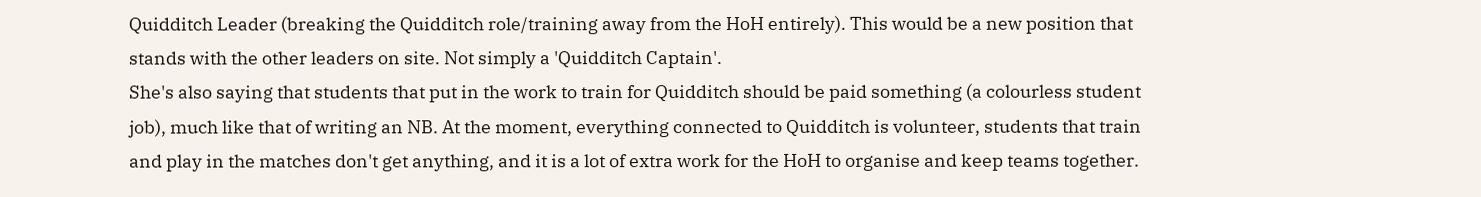Quidditch Leader (breaking the Quidditch role/training away from the HoH entirely). This would be a new position that stands with the other leaders on site. Not simply a 'Quidditch Captain'.
She's also saying that students that put in the work to train for Quidditch should be paid something (a colourless student job), much like that of writing an NB. At the moment, everything connected to Quidditch is volunteer, students that train and play in the matches don't get anything, and it is a lot of extra work for the HoH to organise and keep teams together.